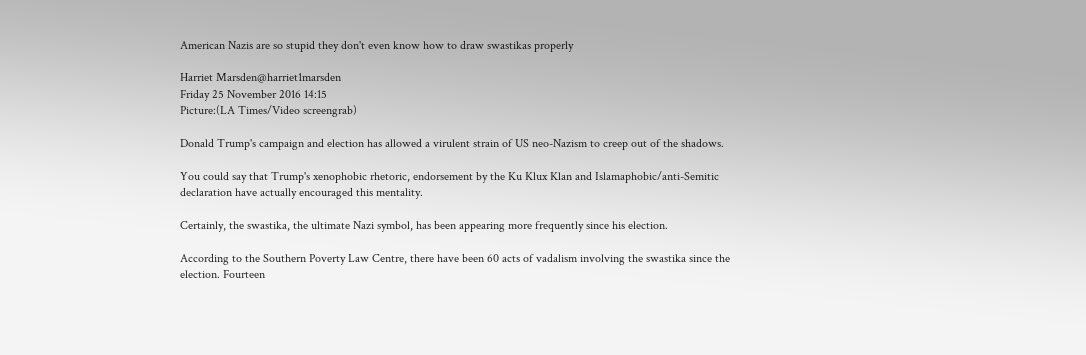American Nazis are so stupid they don't even know how to draw swastikas properly

Harriet Marsden@harriet1marsden
Friday 25 November 2016 14:15
Picture:(LA Times/Video screengrab)

Donald Trump's campaign and election has allowed a virulent strain of US neo-Nazism to creep out of the shadows.

You could say that Trump's xenophobic rhetoric, endorsement by the Ku Klux Klan and Islamaphobic/anti-Semitic declaration have actually encouraged this mentality.

Certainly, the swastika, the ultimate Nazi symbol, has been appearing more frequently since his election.

According to the Southern Poverty Law Centre, there have been 60 acts of vadalism involving the swastika since the election. Fourteen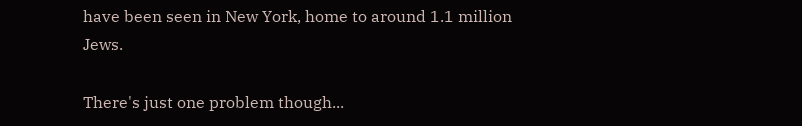have been seen in New York, home to around 1.1 million Jews.

There's just one problem though...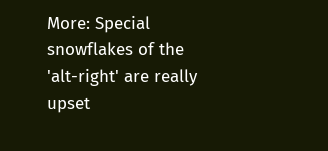More: Special snowflakes of the 'alt-right' are really upset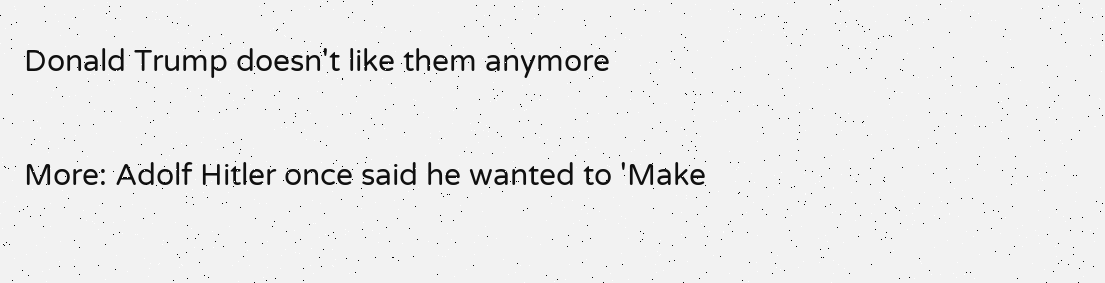Donald Trump doesn't like them anymore

More: Adolf Hitler once said he wanted to 'Make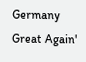Germany Great Again'